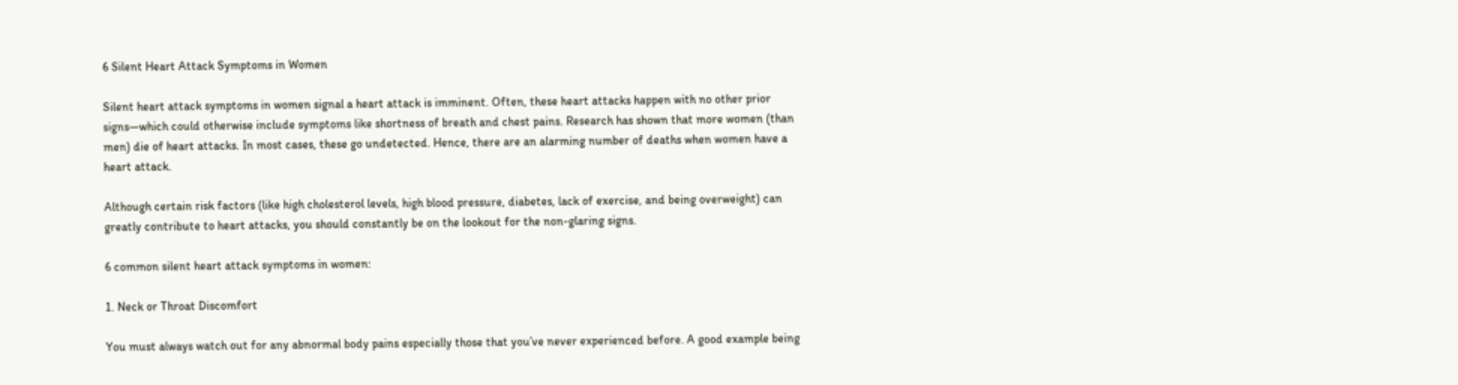6 Silent Heart Attack Symptoms in Women

Silent heart attack symptoms in women signal a heart attack is imminent. Often, these heart attacks happen with no other prior signs—which could otherwise include symptoms like shortness of breath and chest pains. Research has shown that more women (than men) die of heart attacks. In most cases, these go undetected. Hence, there are an alarming number of deaths when women have a heart attack.

Although certain risk factors (like high cholesterol levels, high blood pressure, diabetes, lack of exercise, and being overweight) can greatly contribute to heart attacks, you should constantly be on the lookout for the non-glaring signs.

6 common silent heart attack symptoms in women:

1. Neck or Throat Discomfort

You must always watch out for any abnormal body pains especially those that you’ve never experienced before. A good example being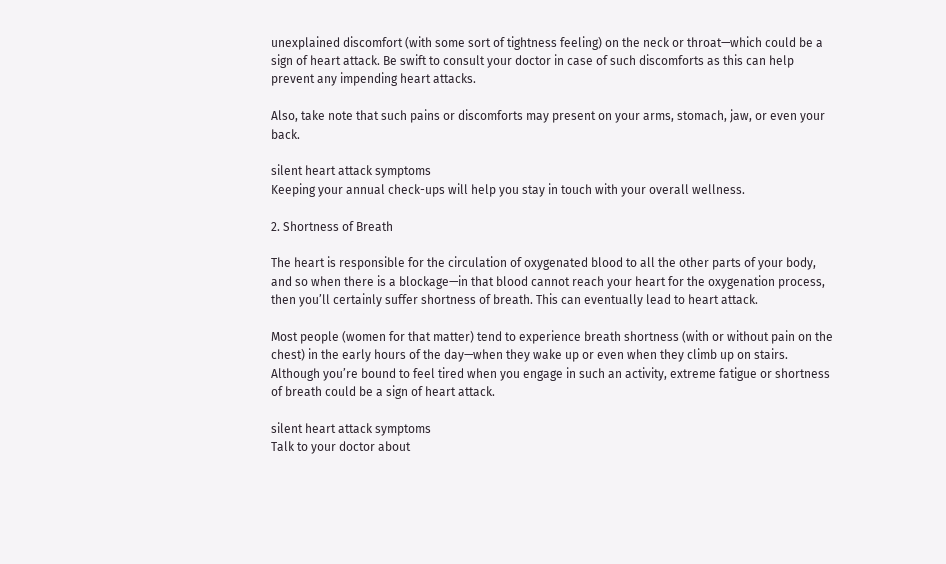unexplained discomfort (with some sort of tightness feeling) on the neck or throat—which could be a sign of heart attack. Be swift to consult your doctor in case of such discomforts as this can help prevent any impending heart attacks.

Also, take note that such pains or discomforts may present on your arms, stomach, jaw, or even your back.

silent heart attack symptoms
Keeping your annual check-ups will help you stay in touch with your overall wellness.

2. Shortness of Breath

The heart is responsible for the circulation of oxygenated blood to all the other parts of your body, and so when there is a blockage—in that blood cannot reach your heart for the oxygenation process, then you’ll certainly suffer shortness of breath. This can eventually lead to heart attack.

Most people (women for that matter) tend to experience breath shortness (with or without pain on the chest) in the early hours of the day—when they wake up or even when they climb up on stairs. Although you’re bound to feel tired when you engage in such an activity, extreme fatigue or shortness of breath could be a sign of heart attack.

silent heart attack symptoms
Talk to your doctor about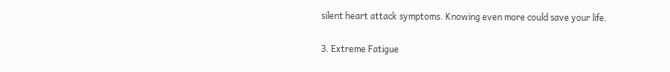silent heart attack symptoms. Knowing even more could save your life.

3. Extreme Fatigue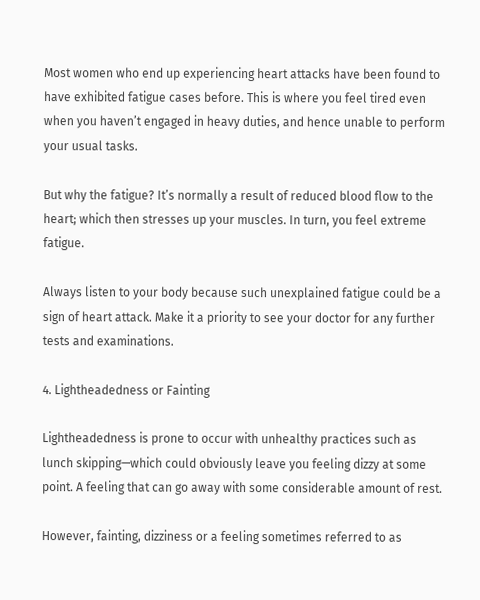Most women who end up experiencing heart attacks have been found to have exhibited fatigue cases before. This is where you feel tired even when you haven’t engaged in heavy duties, and hence unable to perform your usual tasks.

But why the fatigue? It’s normally a result of reduced blood flow to the heart; which then stresses up your muscles. In turn, you feel extreme fatigue.

Always listen to your body because such unexplained fatigue could be a sign of heart attack. Make it a priority to see your doctor for any further tests and examinations.

4. Lightheadedness or Fainting

Lightheadedness is prone to occur with unhealthy practices such as lunch skipping—which could obviously leave you feeling dizzy at some point. A feeling that can go away with some considerable amount of rest.

However, fainting, dizziness or a feeling sometimes referred to as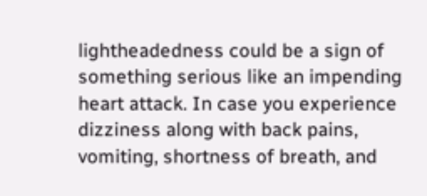lightheadedness could be a sign of something serious like an impending heart attack. In case you experience dizziness along with back pains, vomiting, shortness of breath, and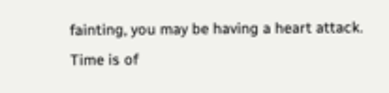fainting, you may be having a heart attack. Time is of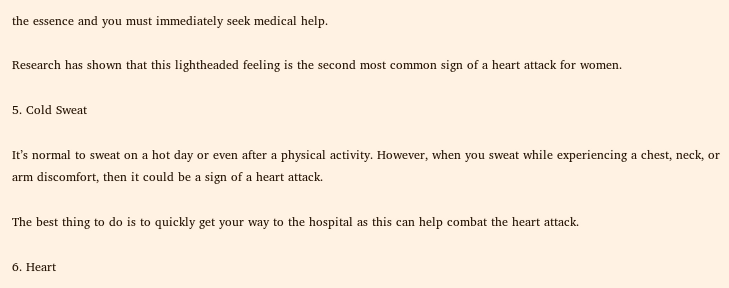the essence and you must immediately seek medical help.

Research has shown that this lightheaded feeling is the second most common sign of a heart attack for women.

5. Cold Sweat

It’s normal to sweat on a hot day or even after a physical activity. However, when you sweat while experiencing a chest, neck, or arm discomfort, then it could be a sign of a heart attack.

The best thing to do is to quickly get your way to the hospital as this can help combat the heart attack.

6. Heart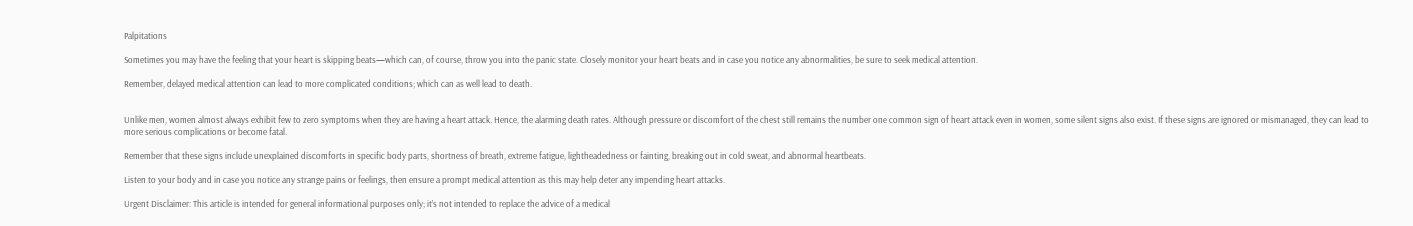Palpitations

Sometimes you may have the feeling that your heart is skipping beats—which can, of course, throw you into the panic state. Closely monitor your heart beats and in case you notice any abnormalities, be sure to seek medical attention.

Remember, delayed medical attention can lead to more complicated conditions; which can as well lead to death.


Unlike men, women almost always exhibit few to zero symptoms when they are having a heart attack. Hence, the alarming death rates. Although pressure or discomfort of the chest still remains the number one common sign of heart attack even in women, some silent signs also exist. If these signs are ignored or mismanaged, they can lead to more serious complications or become fatal.

Remember that these signs include unexplained discomforts in specific body parts, shortness of breath, extreme fatigue, lightheadedness or fainting, breaking out in cold sweat, and abnormal heartbeats.

Listen to your body and in case you notice any strange pains or feelings, then ensure a prompt medical attention as this may help deter any impending heart attacks.

Urgent Disclaimer: This article is intended for general informational purposes only; it’s not intended to replace the advice of a medical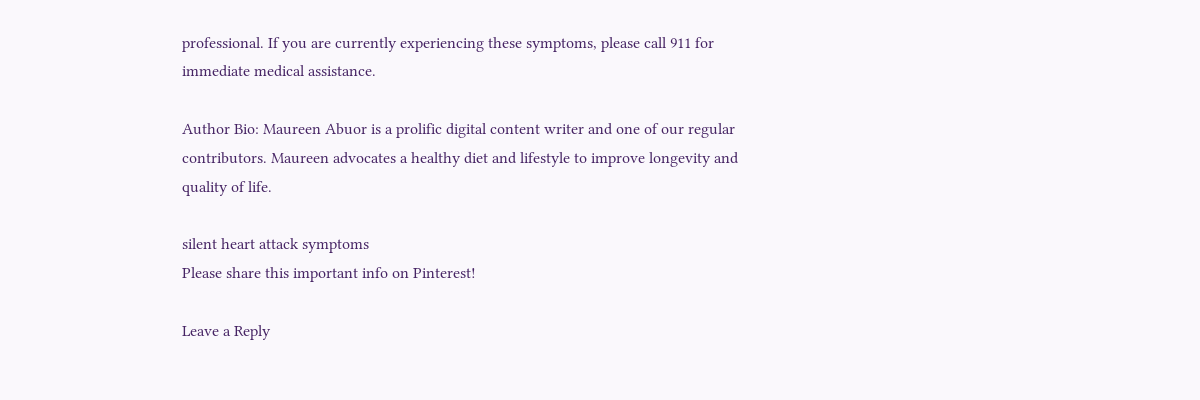professional. If you are currently experiencing these symptoms, please call 911 for immediate medical assistance.

Author Bio: Maureen Abuor is a prolific digital content writer and one of our regular contributors. Maureen advocates a healthy diet and lifestyle to improve longevity and quality of life.

silent heart attack symptoms
Please share this important info on Pinterest!

Leave a Reply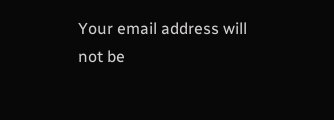Your email address will not be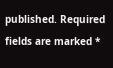published. Required fields are marked *